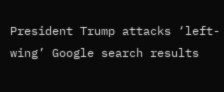President Trump attacks ‘left-wing’ Google search results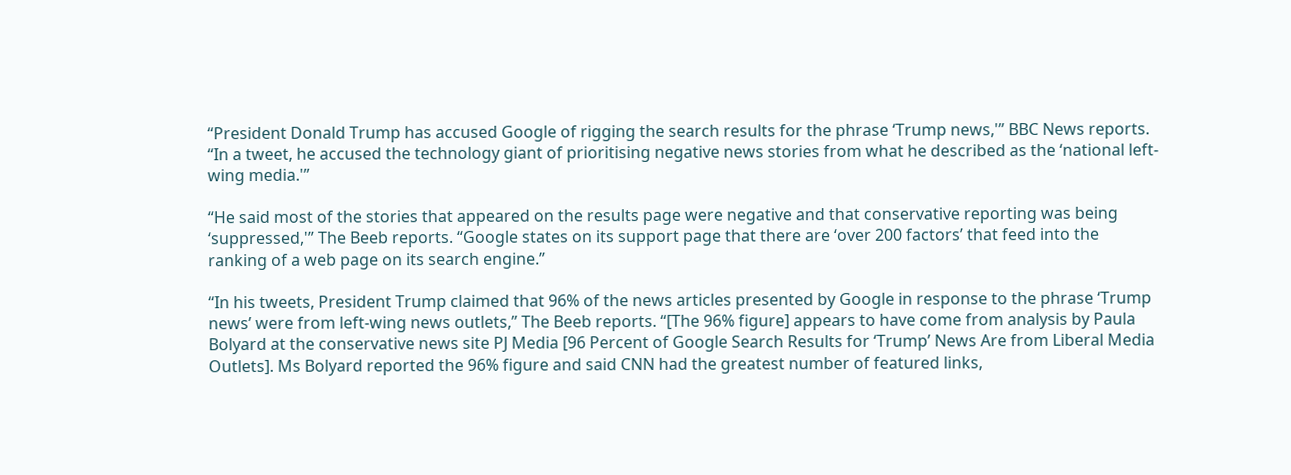“President Donald Trump has accused Google of rigging the search results for the phrase ‘Trump news,'” BBC News reports. “In a tweet, he accused the technology giant of prioritising negative news stories from what he described as the ‘national left-wing media.'”

“He said most of the stories that appeared on the results page were negative and that conservative reporting was being ‘suppressed,'” The Beeb reports. “Google states on its support page that there are ‘over 200 factors’ that feed into the ranking of a web page on its search engine.”

“In his tweets, President Trump claimed that 96% of the news articles presented by Google in response to the phrase ‘Trump news’ were from left-wing news outlets,” The Beeb reports. “[The 96% figure] appears to have come from analysis by Paula Bolyard at the conservative news site PJ Media [96 Percent of Google Search Results for ‘Trump’ News Are from Liberal Media Outlets]. Ms Bolyard reported the 96% figure and said CNN had the greatest number of featured links,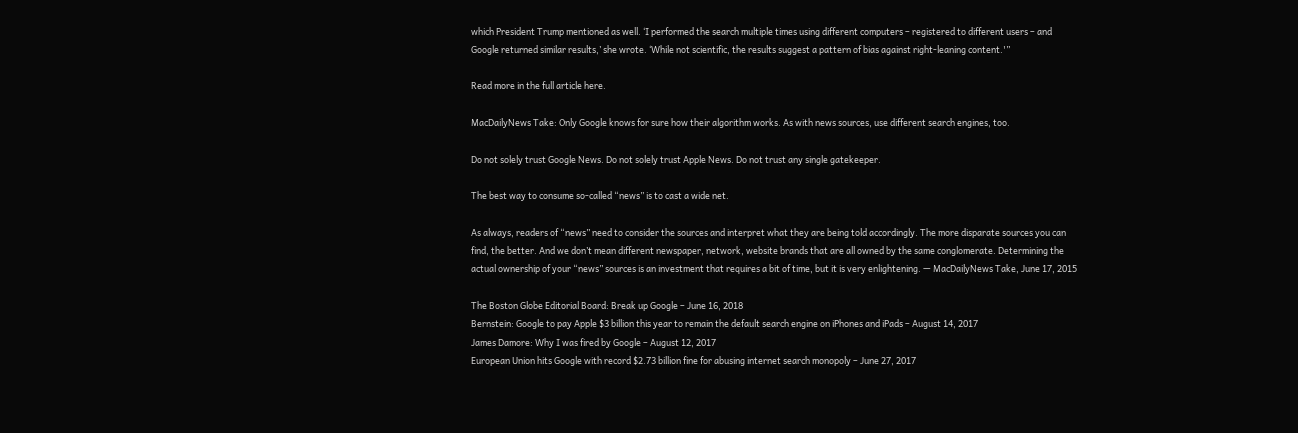which President Trump mentioned as well. ‘I performed the search multiple times using different computers – registered to different users – and Google returned similar results,’ she wrote. ‘While not scientific, the results suggest a pattern of bias against right-leaning content.'”

Read more in the full article here.

MacDailyNews Take: Only Google knows for sure how their algorithm works. As with news sources, use different search engines, too.

Do not solely trust Google News. Do not solely trust Apple News. Do not trust any single gatekeeper.

The best way to consume so-called “news” is to cast a wide net.

As always, readers of “news” need to consider the sources and interpret what they are being told accordingly. The more disparate sources you can find, the better. And we don’t mean different newspaper, network, website brands that are all owned by the same conglomerate. Determining the actual ownership of your “news” sources is an investment that requires a bit of time, but it is very enlightening. — MacDailyNews Take, June 17, 2015

The Boston Globe Editorial Board: Break up Google – June 16, 2018
Bernstein: Google to pay Apple $3 billion this year to remain the default search engine on iPhones and iPads – August 14, 2017
James Damore: Why I was fired by Google – August 12, 2017
European Union hits Google with record $2.73 billion fine for abusing internet search monopoly – June 27, 2017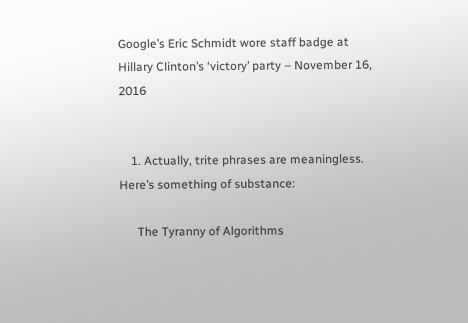Google’s Eric Schmidt wore staff badge at Hillary Clinton’s ‘victory’ party – November 16, 2016


    1. Actually, trite phrases are meaningless. Here’s something of substance:

      The Tyranny of Algorithms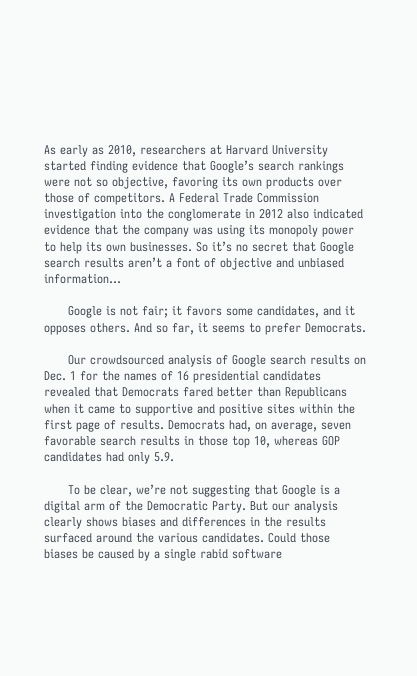As early as 2010, researchers at Harvard University started finding evidence that Google’s search rankings were not so objective, favoring its own products over those of competitors. A Federal Trade Commission investigation into the conglomerate in 2012 also indicated evidence that the company was using its monopoly power to help its own businesses. So it’s no secret that Google search results aren’t a font of objective and unbiased information…

      Google is not fair; it favors some candidates, and it opposes others. And so far, it seems to prefer Democrats.

      Our crowdsourced analysis of Google search results on Dec. 1 for the names of 16 presidential candidates revealed that Democrats fared better than Republicans when it came to supportive and positive sites within the first page of results. Democrats had, on average, seven favorable search results in those top 10, whereas GOP candidates had only 5.9.

      To be clear, we’re not suggesting that Google is a digital arm of the Democratic Party. But our analysis clearly shows biases and differences in the results surfaced around the various candidates. Could those biases be caused by a single rabid software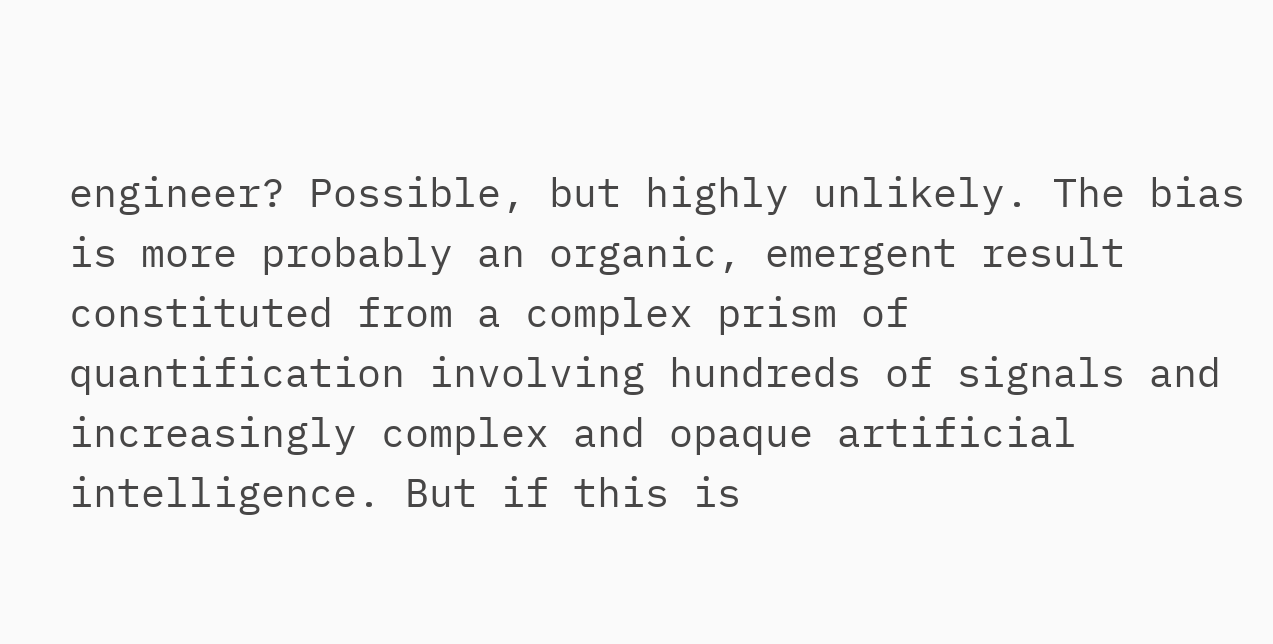engineer? Possible, but highly unlikely. The bias is more probably an organic, emergent result constituted from a complex prism of quantification involving hundreds of signals and increasingly complex and opaque artificial intelligence. But if this is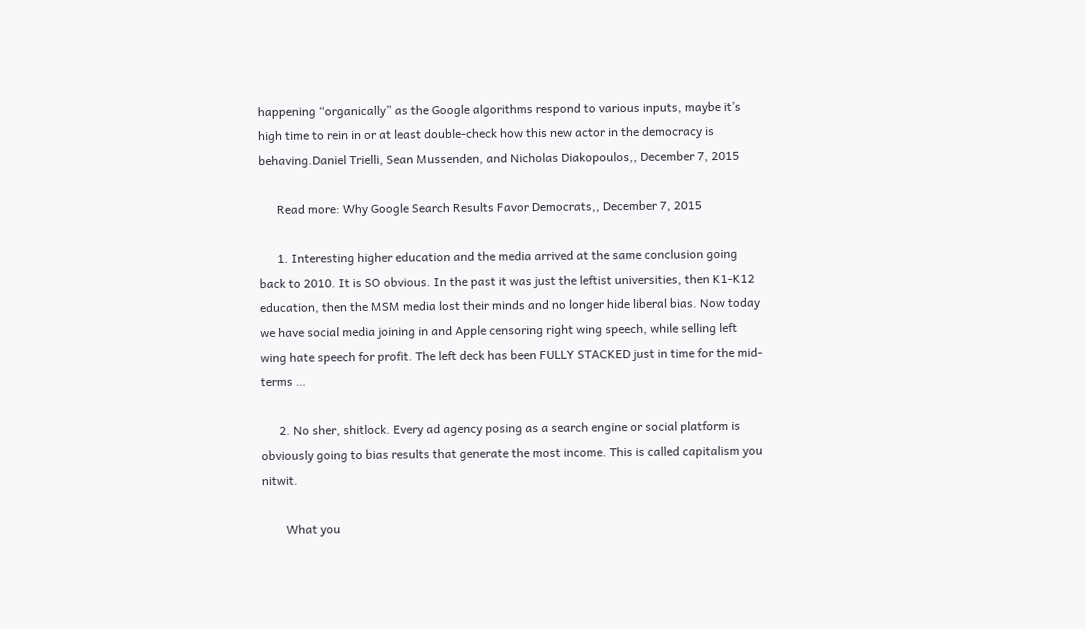happening “organically” as the Google algorithms respond to various inputs, maybe it’s high time to rein in or at least double-check how this new actor in the democracy is behaving.Daniel Trielli, Sean Mussenden, and Nicholas Diakopoulos,, December 7, 2015

      Read more: Why Google Search Results Favor Democrats,, December 7, 2015

      1. Interesting higher education and the media arrived at the same conclusion going back to 2010. It is SO obvious. In the past it was just the leftist universities, then K1-K12 education, then the MSM media lost their minds and no longer hide liberal bias. Now today we have social media joining in and Apple censoring right wing speech, while selling left wing hate speech for profit. The left deck has been FULLY STACKED just in time for the mid-terms …

      2. No sher, shitlock. Every ad agency posing as a search engine or social platform is obviously going to bias results that generate the most income. This is called capitalism you nitwit.

        What you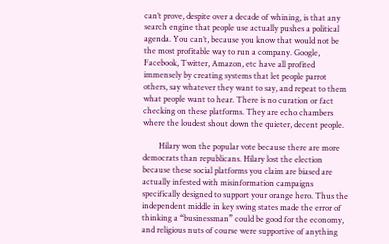can’t prove, despite over a decade of whining, is that any search engine that people use actually pushes a political agenda. You can’t, because you know that would not be the most profitable way to run a company. Google, Facebook, Twitter, Amazon, etc have all profited immensely by creating systems that let people parrot others, say whatever they want to say, and repeat to them what people want to hear. There is no curation or fact checking on these platforms. They are echo chambers where the loudest shout down the quieter, decent people.

        Hilary won the popular vote because there are more democrats than republicans. Hilary lost the election because these social platforms you claim are biased are actually infested with misinformation campaigns specifically designed to support your orange hero. Thus the independent middle in key swing states made the error of thinking a “businessman” could be good for the economy, and religious nuts of course were supportive of anything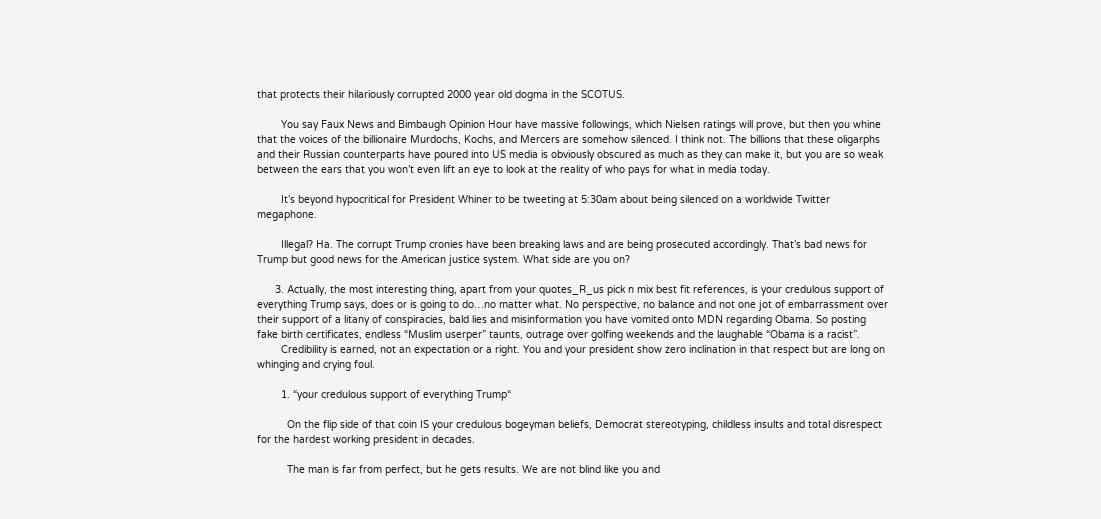that protects their hilariously corrupted 2000 year old dogma in the SCOTUS.

        You say Faux News and Bimbaugh Opinion Hour have massive followings, which Nielsen ratings will prove, but then you whine that the voices of the billionaire Murdochs, Kochs, and Mercers are somehow silenced. I think not. The billions that these oligarphs and their Russian counterparts have poured into US media is obviously obscured as much as they can make it, but you are so weak between the ears that you won’t even lift an eye to look at the reality of who pays for what in media today.

        It’s beyond hypocritical for President Whiner to be tweeting at 5:30am about being silenced on a worldwide Twitter megaphone.

        Illegal? Ha. The corrupt Trump cronies have been breaking laws and are being prosecuted accordingly. That’s bad news for Trump but good news for the American justice system. What side are you on?

      3. Actually, the most interesting thing, apart from your quotes_R_us pick n mix best fit references, is your credulous support of everything Trump says, does or is going to do…no matter what. No perspective, no balance and not one jot of embarrassment over their support of a litany of conspiracies, bald lies and misinformation you have vomited onto MDN regarding Obama. So posting fake birth certificates, endless “Muslim userper” taunts, outrage over golfing weekends and the laughable “Obama is a racist”.
        Credibility is earned, not an expectation or a right. You and your president show zero inclination in that respect but are long on whinging and crying foul.

        1. “your credulous support of everything Trump“

          On the flip side of that coin IS your credulous bogeyman beliefs, Democrat stereotyping, childless insults and total disrespect for the hardest working president in decades.

          The man is far from perfect, but he gets results. We are not blind like you and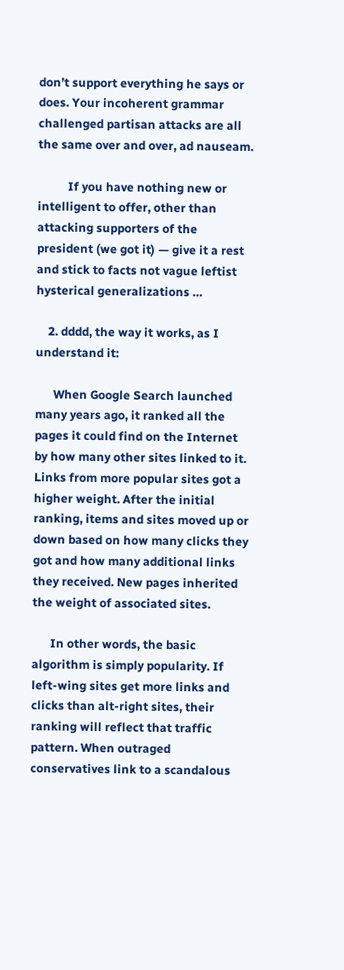don’t support everything he says or does. Your incoherent grammar challenged partisan attacks are all the same over and over, ad nauseam.

          If you have nothing new or intelligent to offer, other than attacking supporters of the president (we got it) — give it a rest and stick to facts not vague leftist hysterical generalizations …

    2. dddd, the way it works, as I understand it:

      When Google Search launched many years ago, it ranked all the pages it could find on the Internet by how many other sites linked to it. Links from more popular sites got a higher weight. After the initial ranking, items and sites moved up or down based on how many clicks they got and how many additional links they received. New pages inherited the weight of associated sites.

      In other words, the basic algorithm is simply popularity. If left-wing sites get more links and clicks than alt-right sites, their ranking will reflect that traffic pattern. When outraged conservatives link to a scandalous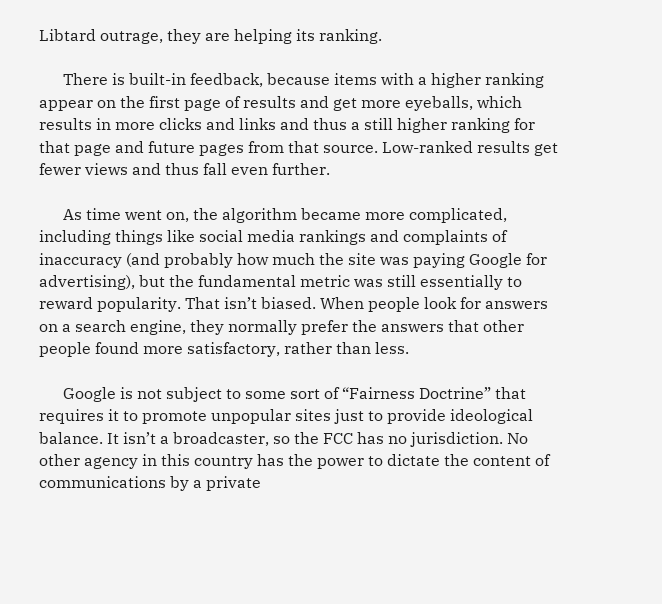Libtard outrage, they are helping its ranking.

      There is built-in feedback, because items with a higher ranking appear on the first page of results and get more eyeballs, which results in more clicks and links and thus a still higher ranking for that page and future pages from that source. Low-ranked results get fewer views and thus fall even further.

      As time went on, the algorithm became more complicated, including things like social media rankings and complaints of inaccuracy (and probably how much the site was paying Google for advertising), but the fundamental metric was still essentially to reward popularity. That isn’t biased. When people look for answers on a search engine, they normally prefer the answers that other people found more satisfactory, rather than less.

      Google is not subject to some sort of “Fairness Doctrine” that requires it to promote unpopular sites just to provide ideological balance. It isn’t a broadcaster, so the FCC has no jurisdiction. No other agency in this country has the power to dictate the content of communications by a private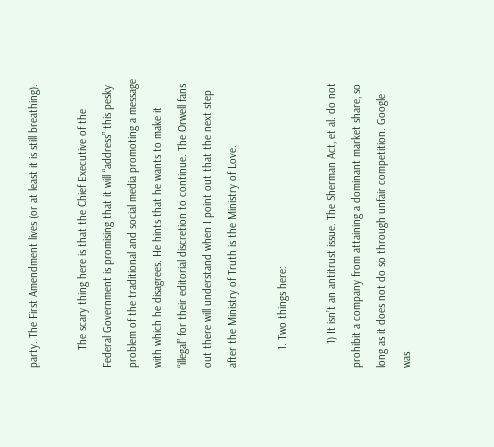party. The First Amendment lives (or at least it is still breathing).

      The scary thing here is that the Chief Executive of the Federal Government is promising that it will “address” this pesky problem of the traditional and social media promoting a message with which he disagrees. He hints that he wants to make it “illegal” for their editorial discretion to continue. The Orwell fans out there will understand when I point out that the next step after the Ministry of Truth is the Ministry of Love.

      1. Two things here:

        1) It isn’t an antitrust issue. The Sherman Act, et al. do not prohibit a company from attaining a dominant market share, so long as it does not do so through unfair competition. Google was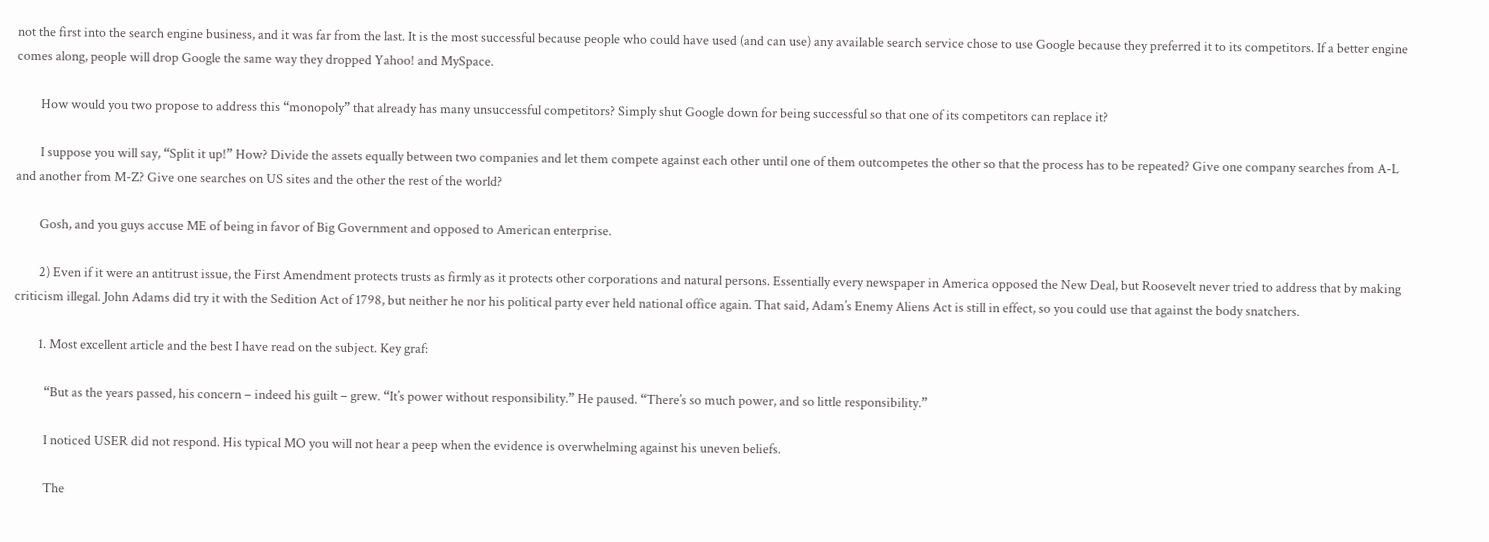not the first into the search engine business, and it was far from the last. It is the most successful because people who could have used (and can use) any available search service chose to use Google because they preferred it to its competitors. If a better engine comes along, people will drop Google the same way they dropped Yahoo! and MySpace.

        How would you two propose to address this “monopoly” that already has many unsuccessful competitors? Simply shut Google down for being successful so that one of its competitors can replace it?

        I suppose you will say, “Split it up!” How? Divide the assets equally between two companies and let them compete against each other until one of them outcompetes the other so that the process has to be repeated? Give one company searches from A-L and another from M-Z? Give one searches on US sites and the other the rest of the world?

        Gosh, and you guys accuse ME of being in favor of Big Government and opposed to American enterprise.

        2) Even if it were an antitrust issue, the First Amendment protects trusts as firmly as it protects other corporations and natural persons. Essentially every newspaper in America opposed the New Deal, but Roosevelt never tried to address that by making criticism illegal. John Adams did try it with the Sedition Act of 1798, but neither he nor his political party ever held national office again. That said, Adam’s Enemy Aliens Act is still in effect, so you could use that against the body snatchers.

        1. Most excellent article and the best I have read on the subject. Key graf:

          “But as the years passed, his concern – indeed his guilt – grew. “It’s power without responsibility.” He paused. “There’s so much power, and so little responsibility.”

          I noticed USER did not respond. His typical MO you will not hear a peep when the evidence is overwhelming against his uneven beliefs.

          The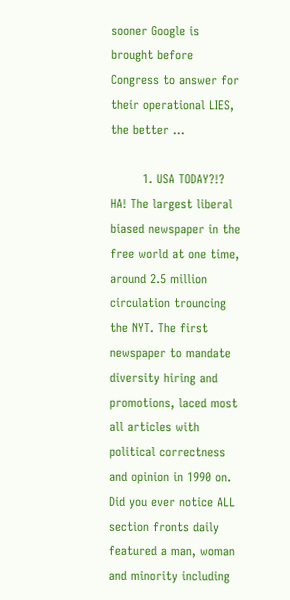sooner Google is brought before Congress to answer for their operational LIES, the better …

        1. USA TODAY?!? HA! The largest liberal biased newspaper in the free world at one time, around 2.5 million circulation trouncing the NYT. The first newspaper to mandate diversity hiring and promotions, laced most all articles with political correctness and opinion in 1990 on. Did you ever notice ALL section fronts daily featured a man, woman and minority including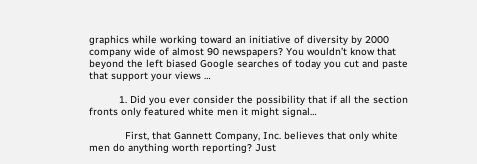graphics while working toward an initiative of diversity by 2000 company wide of almost 90 newspapers? You wouldn’t know that beyond the left biased Google searches of today you cut and paste that support your views …

          1. Did you ever consider the possibility that if all the section fronts only featured white men it might signal…

            First, that Gannett Company, Inc. believes that only white men do anything worth reporting? Just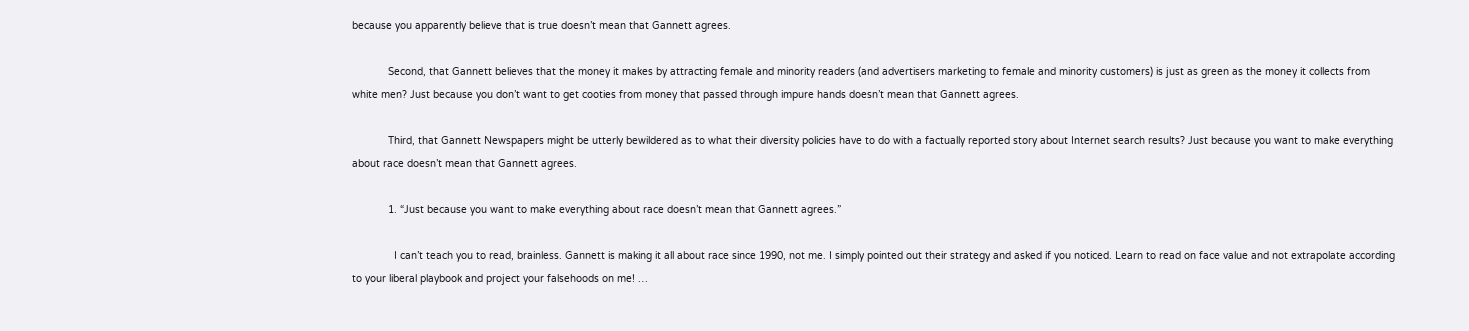because you apparently believe that is true doesn’t mean that Gannett agrees.

            Second, that Gannett believes that the money it makes by attracting female and minority readers (and advertisers marketing to female and minority customers) is just as green as the money it collects from white men? Just because you don’t want to get cooties from money that passed through impure hands doesn’t mean that Gannett agrees.

            Third, that Gannett Newspapers might be utterly bewildered as to what their diversity policies have to do with a factually reported story about Internet search results? Just because you want to make everything about race doesn’t mean that Gannett agrees.

            1. “Just because you want to make everything about race doesn’t mean that Gannett agrees.”

              I can’t teach you to read, brainless. Gannett is making it all about race since 1990, not me. I simply pointed out their strategy and asked if you noticed. Learn to read on face value and not extrapolate according to your liberal playbook and project your falsehoods on me! …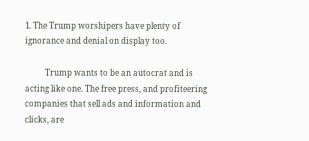1. The Trump worshipers have plenty of ignorance and denial on display too.

          Trump wants to be an autocrat and is acting like one. The free press, and profiteering companies that sell ads and information and clicks, are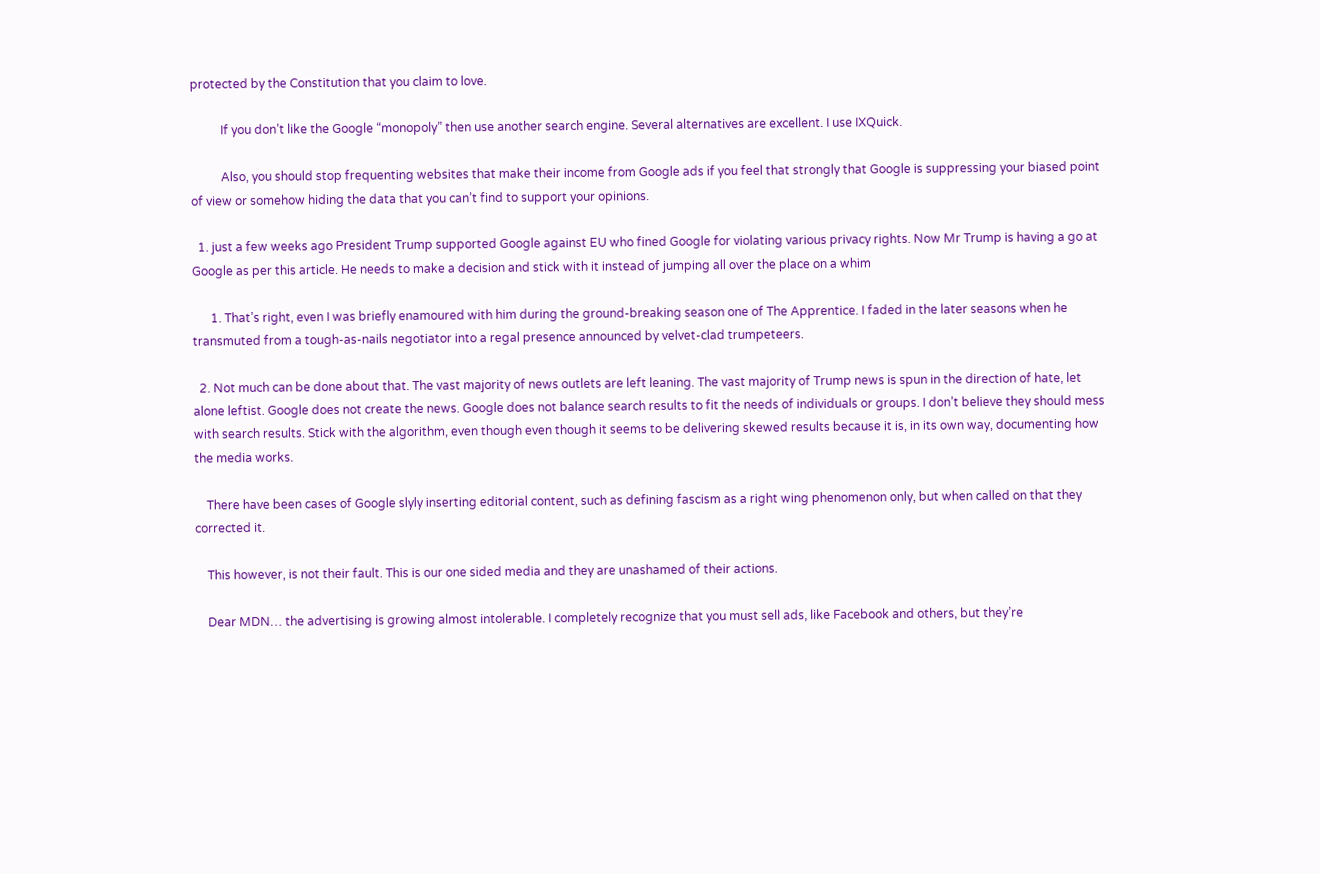protected by the Constitution that you claim to love.

          If you don’t like the Google “monopoly” then use another search engine. Several alternatives are excellent. I use IXQuick.

          Also, you should stop frequenting websites that make their income from Google ads if you feel that strongly that Google is suppressing your biased point of view or somehow hiding the data that you can’t find to support your opinions.

  1. just a few weeks ago President Trump supported Google against EU who fined Google for violating various privacy rights. Now Mr Trump is having a go at Google as per this article. He needs to make a decision and stick with it instead of jumping all over the place on a whim

      1. That’s right, even I was briefly enamoured with him during the ground-breaking season one of The Apprentice. I faded in the later seasons when he transmuted from a tough-as-nails negotiator into a regal presence announced by velvet-clad trumpeteers.

  2. Not much can be done about that. The vast majority of news outlets are left leaning. The vast majority of Trump news is spun in the direction of hate, let alone leftist. Google does not create the news. Google does not balance search results to fit the needs of individuals or groups. I don’t believe they should mess with search results. Stick with the algorithm, even though even though it seems to be delivering skewed results because it is, in its own way, documenting how the media works.

    There have been cases of Google slyly inserting editorial content, such as defining fascism as a right wing phenomenon only, but when called on that they corrected it.

    This however, is not their fault. This is our one sided media and they are unashamed of their actions.

    Dear MDN… the advertising is growing almost intolerable. I completely recognize that you must sell ads, like Facebook and others, but they’re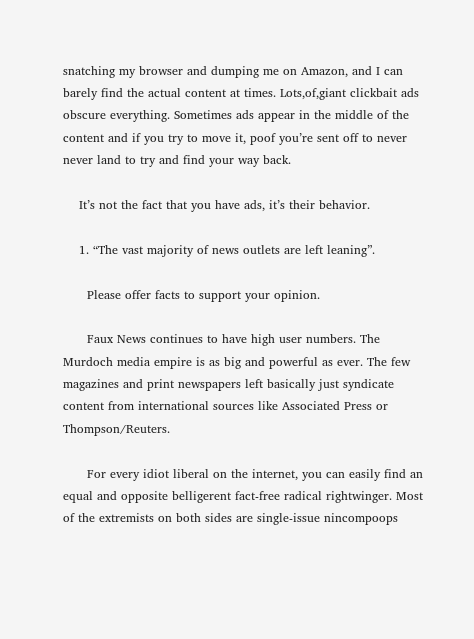snatching my browser and dumping me on Amazon, and I can barely find the actual content at times. Lots,of,giant clickbait ads obscure everything. Sometimes ads appear in the middle of the content and if you try to move it, poof you’re sent off to never never land to try and find your way back.

    It’s not the fact that you have ads, it’s their behavior.

    1. “The vast majority of news outlets are left leaning”.

      Please offer facts to support your opinion.

      Faux News continues to have high user numbers. The Murdoch media empire is as big and powerful as ever. The few magazines and print newspapers left basically just syndicate content from international sources like Associated Press or Thompson/Reuters.

      For every idiot liberal on the internet, you can easily find an equal and opposite belligerent fact-free radical rightwinger. Most of the extremists on both sides are single-issue nincompoops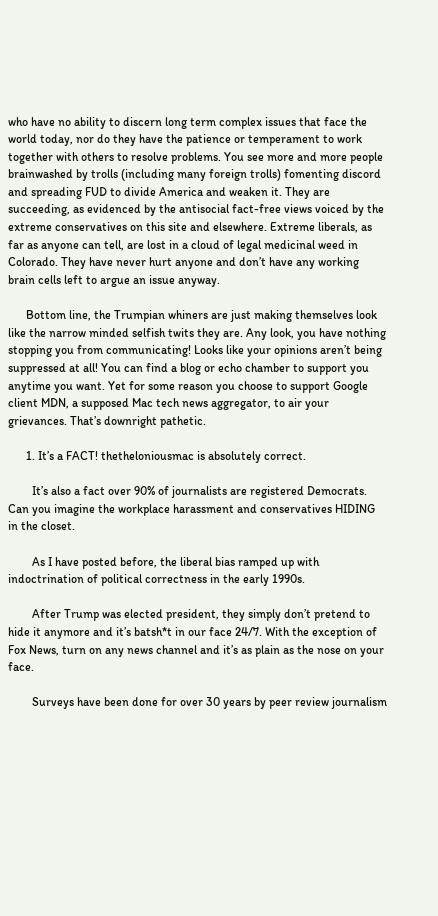who have no ability to discern long term complex issues that face the world today, nor do they have the patience or temperament to work together with others to resolve problems. You see more and more people brainwashed by trolls (including many foreign trolls) fomenting discord and spreading FUD to divide America and weaken it. They are succeeding, as evidenced by the antisocial fact-free views voiced by the extreme conservatives on this site and elsewhere. Extreme liberals, as far as anyone can tell, are lost in a cloud of legal medicinal weed in Colorado. They have never hurt anyone and don’t have any working brain cells left to argue an issue anyway.

      Bottom line, the Trumpian whiners are just making themselves look like the narrow minded selfish twits they are. Any look, you have nothing stopping you from communicating! Looks like your opinions aren’t being suppressed at all! You can find a blog or echo chamber to support you anytime you want. Yet for some reason you choose to support Google client MDN, a supposed Mac tech news aggregator, to air your grievances. That’s downright pathetic.

      1. It’s a FACT! thetheloniousmac is absolutely correct.

        It’s also a fact over 90% of journalists are registered Democrats. Can you imagine the workplace harassment and conservatives HIDING in the closet.

        As I have posted before, the liberal bias ramped up with indoctrination of political correctness in the early 1990s.

        After Trump was elected president, they simply don’t pretend to hide it anymore and it’s batsh*t in our face 24/7. With the exception of Fox News, turn on any news channel and it’s as plain as the nose on your face.

        Surveys have been done for over 30 years by peer review journalism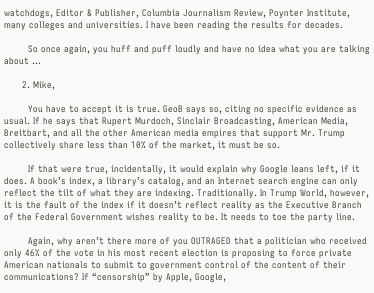watchdogs, Editor & Publisher, Columbia Journalism Review, Poynter Institute, many colleges and universities. I have been reading the results for decades.

        So once again, you huff and puff loudly and have no idea what you are talking about …

      2. Mike,

        You have to accept it is true. GeoB says so, citing no specific evidence as usual. If he says that Rupert Murdoch, Sinclair Broadcasting, American Media, Breitbart, and all the other American media empires that support Mr. Trump collectively share less than 10% of the market, it must be so.

        If that were true, incidentally, it would explain why Google leans left, if it does. A book’s index, a library’s catalog, and an Internet search engine can only reflect the tilt of what they are indexing. Traditionally. In Trump World, however, it is the fault of the index if it doesn’t reflect reality as the Executive Branch of the Federal Government wishes reality to be. It needs to toe the party line.

        Again, why aren’t there more of you OUTRAGED that a politician who received only 46% of the vote in his most recent election is proposing to force private American nationals to submit to government control of the content of their communications? If “censorship” by Apple, Google,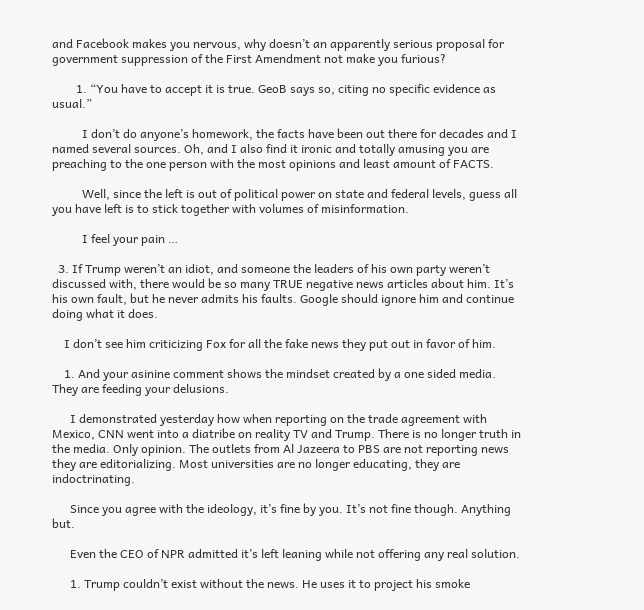and Facebook makes you nervous, why doesn’t an apparently serious proposal for government suppression of the First Amendment not make you furious?

        1. “You have to accept it is true. GeoB says so, citing no specific evidence as usual.”

          I don’t do anyone’s homework, the facts have been out there for decades and I named several sources. Oh, and I also find it ironic and totally amusing you are preaching to the one person with the most opinions and least amount of FACTS.

          Well, since the left is out of political power on state and federal levels, guess all you have left is to stick together with volumes of misinformation.

          I feel your pain …

  3. If Trump weren’t an idiot, and someone the leaders of his own party weren’t discussed with, there would be so many TRUE negative news articles about him. It’s his own fault, but he never admits his faults. Google should ignore him and continue doing what it does.

    I don’t see him criticizing Fox for all the fake news they put out in favor of him.

    1. And your asinine comment shows the mindset created by a one sided media. They are feeding your delusions.

      I demonstrated yesterday how when reporting on the trade agreement with Mexico, CNN went into a diatribe on reality TV and Trump. There is no longer truth in the media. Only opinion. The outlets from Al Jazeera to PBS are not reporting news they are editorializing. Most universities are no longer educating, they are indoctrinating.

      Since you agree with the ideology, it’s fine by you. It’s not fine though. Anything but.

      Even the CEO of NPR admitted it’s left leaning while not offering any real solution.

      1. Trump couldn’t exist without the news. He uses it to project his smoke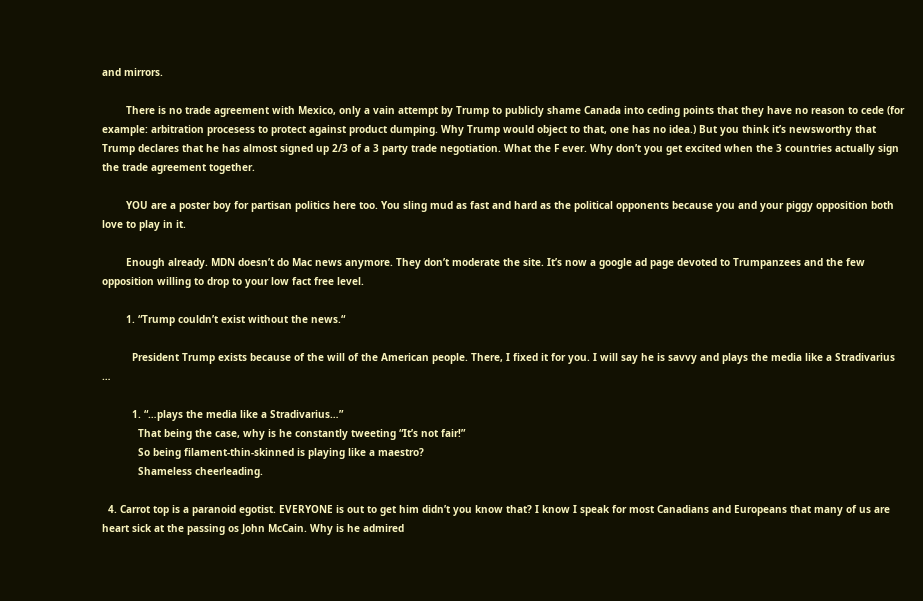and mirrors.

        There is no trade agreement with Mexico, only a vain attempt by Trump to publicly shame Canada into ceding points that they have no reason to cede (for example: arbitration procesess to protect against product dumping. Why Trump would object to that, one has no idea.) But you think it’s newsworthy that Trump declares that he has almost signed up 2/3 of a 3 party trade negotiation. What the F ever. Why don’t you get excited when the 3 countries actually sign the trade agreement together.

        YOU are a poster boy for partisan politics here too. You sling mud as fast and hard as the political opponents because you and your piggy opposition both love to play in it.

        Enough already. MDN doesn’t do Mac news anymore. They don’t moderate the site. It’s now a google ad page devoted to Trumpanzees and the few opposition willing to drop to your low fact free level.

        1. “Trump couldn’t exist without the news.“

          President Trump exists because of the will of the American people. There, I fixed it for you. I will say he is savvy and plays the media like a Stradivarius …

          1. “…plays the media like a Stradivarius…”
            That being the case, why is he constantly tweeting “It’s not fair!”
            So being filament-thin-skinned is playing like a maestro?
            Shameless cheerleading.

  4. Carrot top is a paranoid egotist. EVERYONE is out to get him didn’t you know that? I know I speak for most Canadians and Europeans that many of us are heart sick at the passing os John McCain. Why is he admired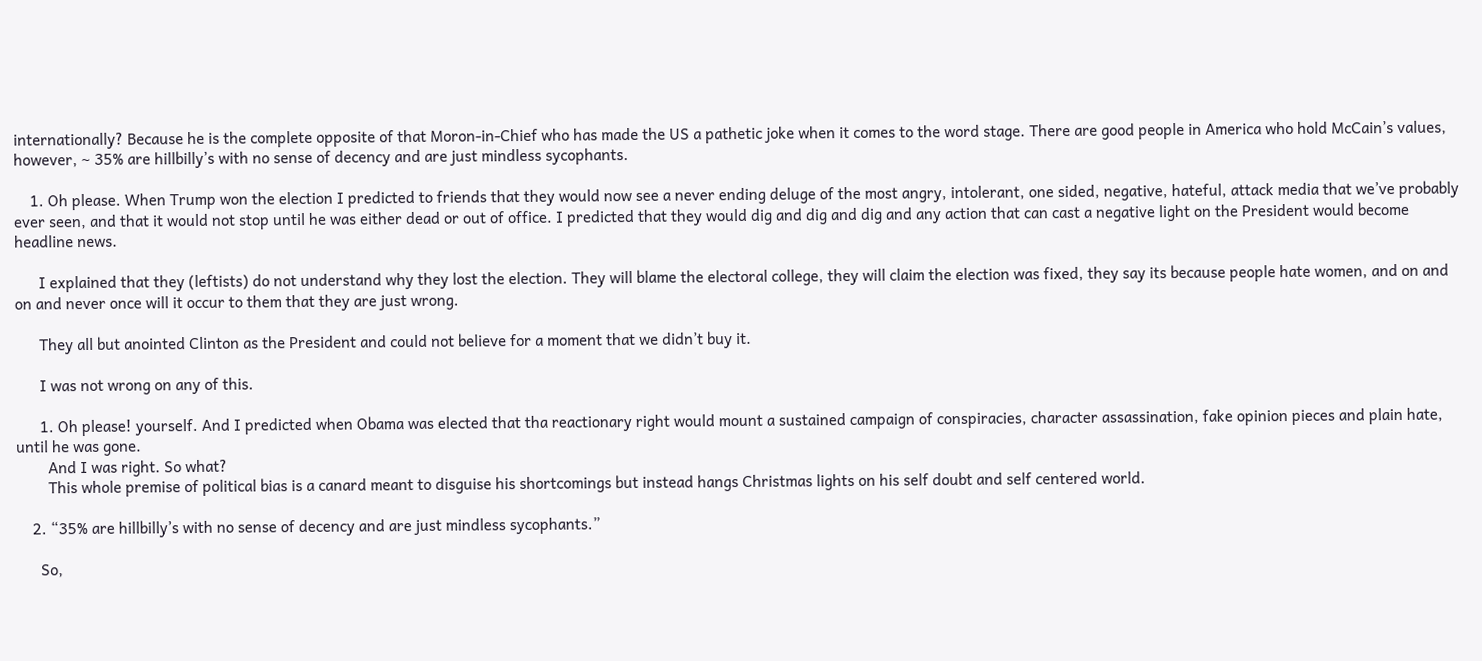internationally? Because he is the complete opposite of that Moron-in-Chief who has made the US a pathetic joke when it comes to the word stage. There are good people in America who hold McCain’s values, however, ~ 35% are hillbilly’s with no sense of decency and are just mindless sycophants.

    1. Oh please. When Trump won the election I predicted to friends that they would now see a never ending deluge of the most angry, intolerant, one sided, negative, hateful, attack media that we’ve probably ever seen, and that it would not stop until he was either dead or out of office. I predicted that they would dig and dig and dig and any action that can cast a negative light on the President would become headline news.

      I explained that they (leftists) do not understand why they lost the election. They will blame the electoral college, they will claim the election was fixed, they say its because people hate women, and on and on and never once will it occur to them that they are just wrong.

      They all but anointed Clinton as the President and could not believe for a moment that we didn’t buy it.

      I was not wrong on any of this.

      1. Oh please! yourself. And I predicted when Obama was elected that tha reactionary right would mount a sustained campaign of conspiracies, character assassination, fake opinion pieces and plain hate, until he was gone.
        And I was right. So what?
        This whole premise of political bias is a canard meant to disguise his shortcomings but instead hangs Christmas lights on his self doubt and self centered world.

    2. “35% are hillbilly’s with no sense of decency and are just mindless sycophants.”

      So,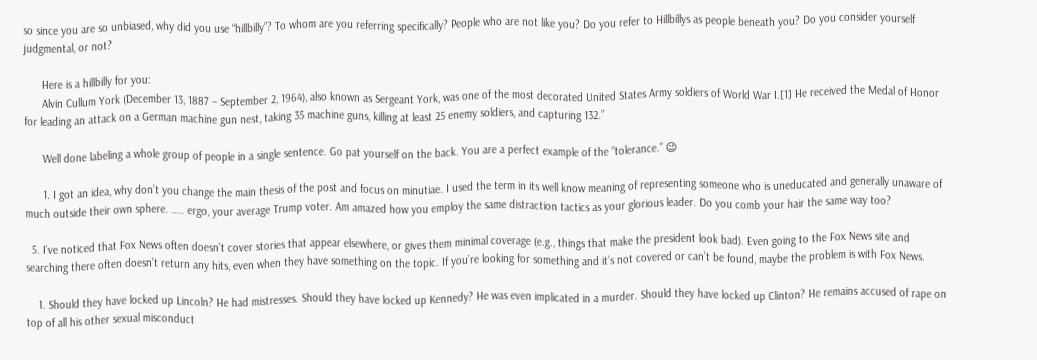so since you are so unbiased, why did you use “hillbilly”? To whom are you referring specifically? People who are not like you? Do you refer to Hillbillys as people beneath you? Do you consider yourself judgmental, or not?

      Here is a hillbilly for you:
      Alvin Cullum York (December 13, 1887 – September 2, 1964), also known as Sergeant York, was one of the most decorated United States Army soldiers of World War I.[1] He received the Medal of Honor for leading an attack on a German machine gun nest, taking 35 machine guns, killing at least 25 enemy soldiers, and capturing 132.”

      Well done labeling a whole group of people in a single sentence. Go pat yourself on the back. You are a perfect example of the “tolerance.” 😉

      1. I got an idea, why don’t you change the main thesis of the post and focus on minutiae. I used the term in its well know meaning of representing someone who is uneducated and generally unaware of much outside their own sphere. ….. ergo, your average Trump voter. Am amazed how you employ the same distraction tactics as your glorious leader. Do you comb your hair the same way too?

  5. I’ve noticed that Fox News often doesn’t cover stories that appear elsewhere, or gives them minimal coverage (e.g., things that make the president look bad). Even going to the Fox News site and searching there often doesn’t return any hits, even when they have something on the topic. If you’re looking for something and it’s not covered or can’t be found, maybe the problem is with Fox News.

    1. Should they have locked up Lincoln? He had mistresses. Should they have locked up Kennedy? He was even implicated in a murder. Should they have locked up Clinton? He remains accused of rape on top of all his other sexual misconduct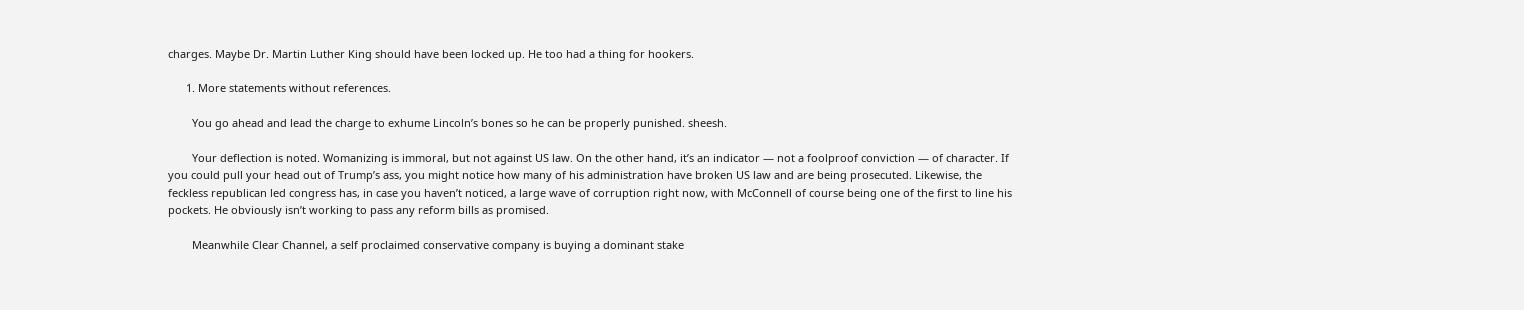charges. Maybe Dr. Martin Luther King should have been locked up. He too had a thing for hookers.

      1. More statements without references.

        You go ahead and lead the charge to exhume Lincoln’s bones so he can be properly punished. sheesh.

        Your deflection is noted. Womanizing is immoral, but not against US law. On the other hand, it’s an indicator — not a foolproof conviction — of character. If you could pull your head out of Trump’s ass, you might notice how many of his administration have broken US law and are being prosecuted. Likewise, the feckless republican led congress has, in case you haven’t noticed, a large wave of corruption right now, with McConnell of course being one of the first to line his pockets. He obviously isn’t working to pass any reform bills as promised.

        Meanwhile Clear Channel, a self proclaimed conservative company is buying a dominant stake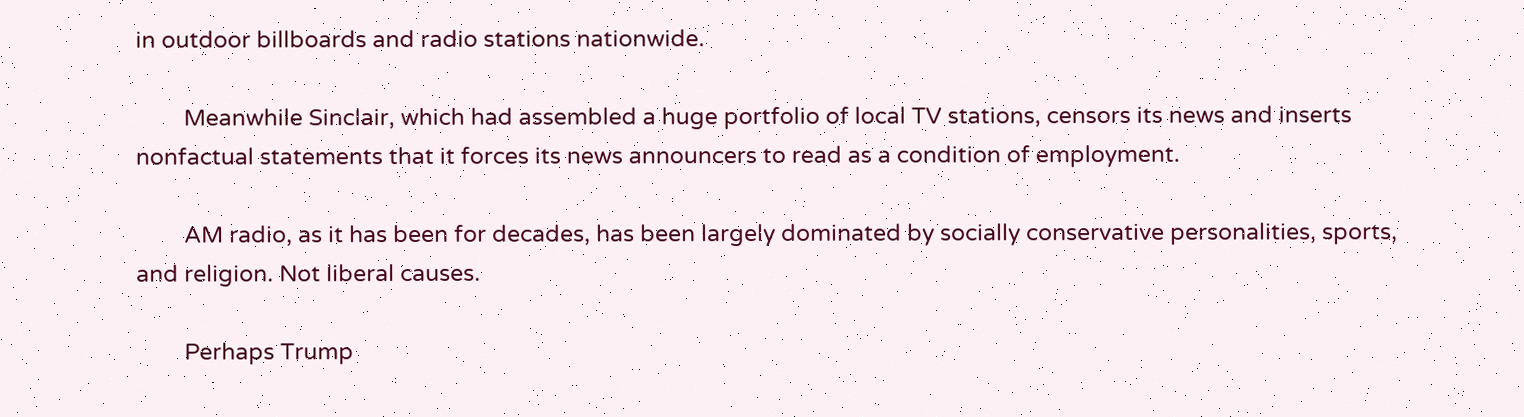in outdoor billboards and radio stations nationwide.

        Meanwhile Sinclair, which had assembled a huge portfolio of local TV stations, censors its news and inserts nonfactual statements that it forces its news announcers to read as a condition of employment.

        AM radio, as it has been for decades, has been largely dominated by socially conservative personalities, sports, and religion. Not liberal causes.

        Perhaps Trump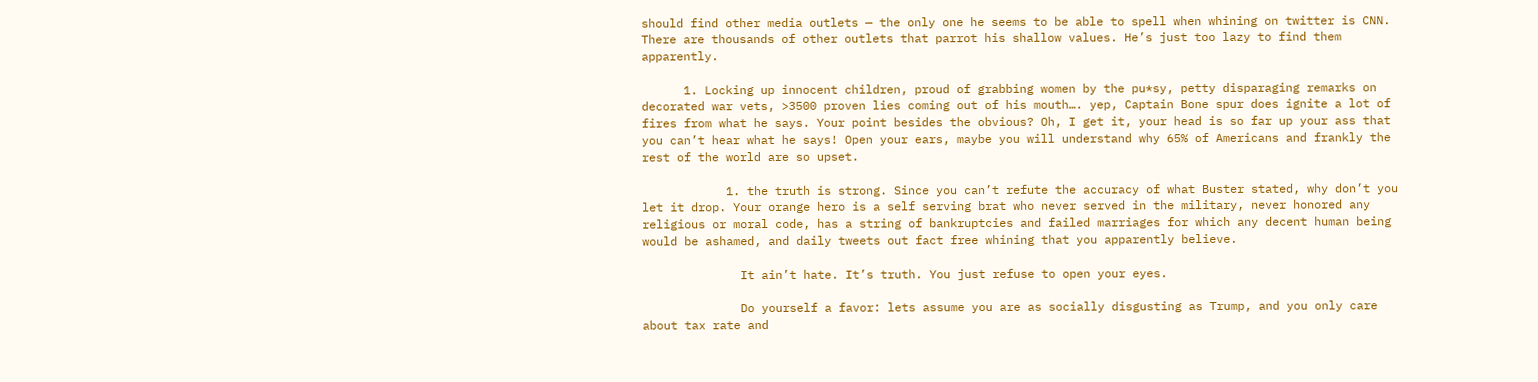should find other media outlets — the only one he seems to be able to spell when whining on twitter is CNN. There are thousands of other outlets that parrot his shallow values. He’s just too lazy to find them apparently.

      1. Locking up innocent children, proud of grabbing women by the pu*sy, petty disparaging remarks on decorated war vets, >3500 proven lies coming out of his mouth…. yep, Captain Bone spur does ignite a lot of fires from what he says. Your point besides the obvious? Oh, I get it, your head is so far up your ass that you can’t hear what he says! Open your ears, maybe you will understand why 65% of Americans and frankly the rest of the world are so upset.

            1. the truth is strong. Since you can’t refute the accuracy of what Buster stated, why don’t you let it drop. Your orange hero is a self serving brat who never served in the military, never honored any religious or moral code, has a string of bankruptcies and failed marriages for which any decent human being would be ashamed, and daily tweets out fact free whining that you apparently believe.

              It ain’t hate. It’s truth. You just refuse to open your eyes.

              Do yourself a favor: lets assume you are as socially disgusting as Trump, and you only care about tax rate and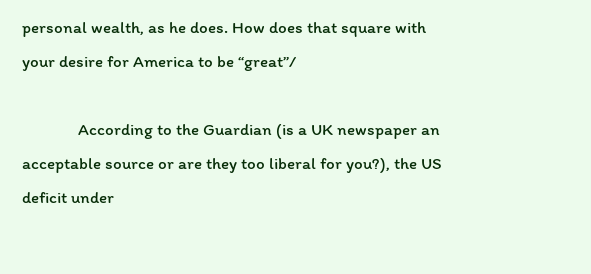personal wealth, as he does. How does that square with your desire for America to be “great”/

              According to the Guardian (is a UK newspaper an acceptable source or are they too liberal for you?), the US deficit under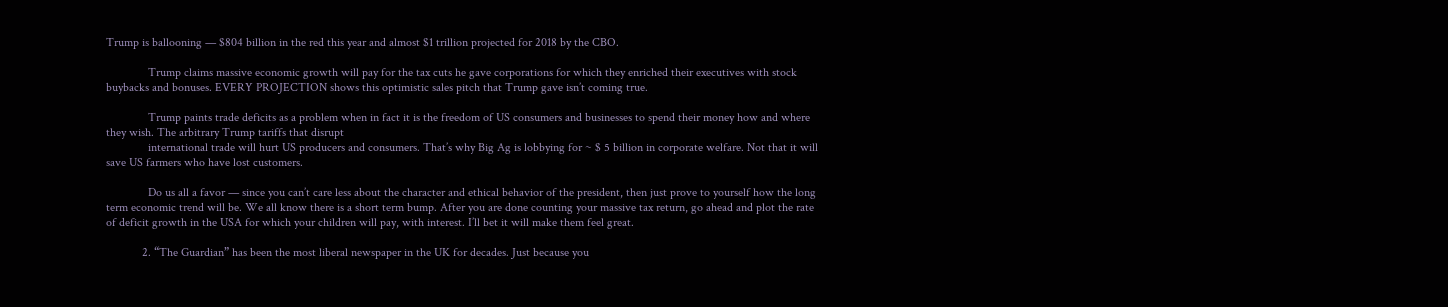Trump is ballooning — $804 billion in the red this year and almost $1 trillion projected for 2018 by the CBO.

              Trump claims massive economic growth will pay for the tax cuts he gave corporations for which they enriched their executives with stock buybacks and bonuses. EVERY PROJECTION shows this optimistic sales pitch that Trump gave isn’t coming true.

              Trump paints trade deficits as a problem when in fact it is the freedom of US consumers and businesses to spend their money how and where they wish. The arbitrary Trump tariffs that disrupt
              international trade will hurt US producers and consumers. That’s why Big Ag is lobbying for ~ $ 5 billion in corporate welfare. Not that it will save US farmers who have lost customers.

              Do us all a favor — since you can’t care less about the character and ethical behavior of the president, then just prove to yourself how the long term economic trend will be. We all know there is a short term bump. After you are done counting your massive tax return, go ahead and plot the rate of deficit growth in the USA for which your children will pay, with interest. I’ll bet it will make them feel great.

            2. “The Guardian” has been the most liberal newspaper in the UK for decades. Just because you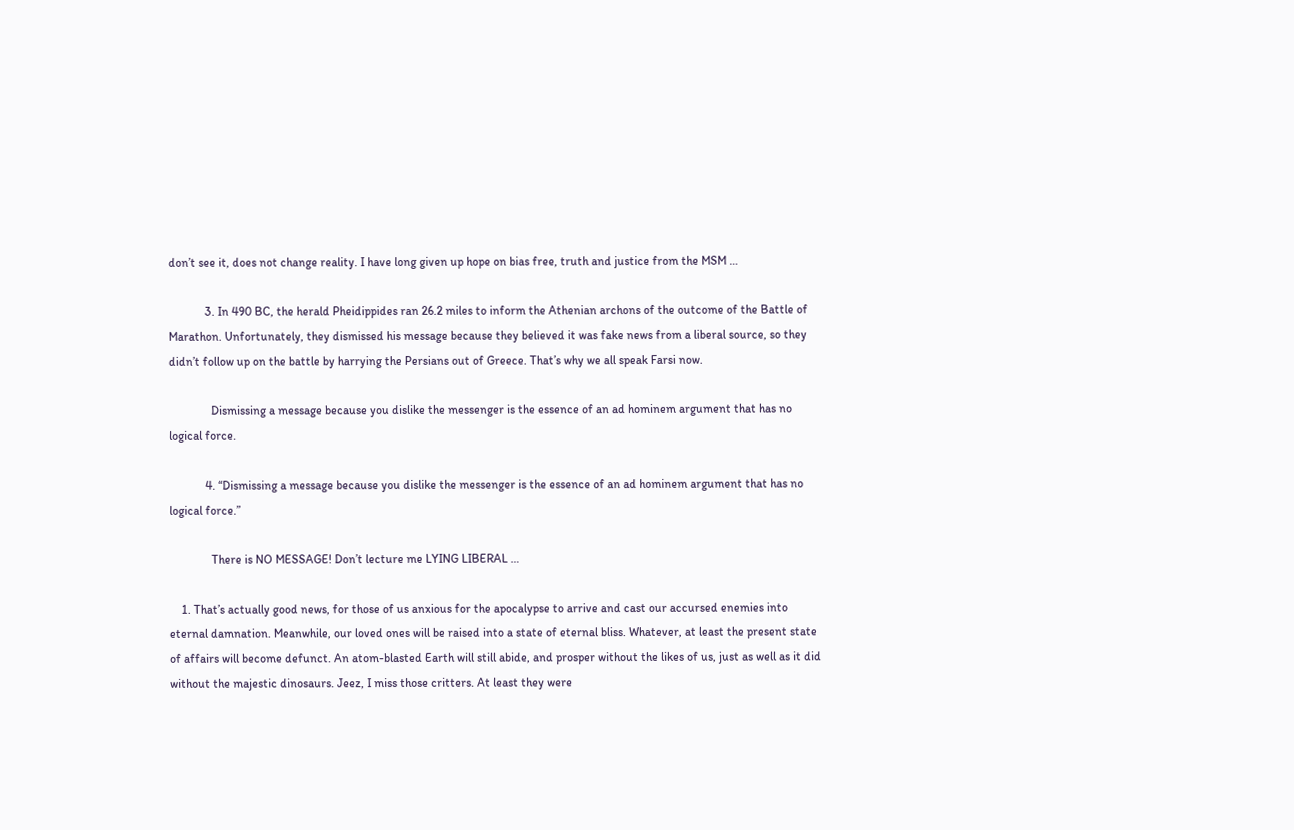don’t see it, does not change reality. I have long given up hope on bias free, truth and justice from the MSM …

            3. In 490 BC, the herald Pheidippides ran 26.2 miles to inform the Athenian archons of the outcome of the Battle of Marathon. Unfortunately, they dismissed his message because they believed it was fake news from a liberal source, so they didn’t follow up on the battle by harrying the Persians out of Greece. That’s why we all speak Farsi now.

              Dismissing a message because you dislike the messenger is the essence of an ad hominem argument that has no logical force.

            4. “Dismissing a message because you dislike the messenger is the essence of an ad hominem argument that has no logical force.”

              There is NO MESSAGE! Don’t lecture me LYING LIBERAL …

    1. That’s actually good news, for those of us anxious for the apocalypse to arrive and cast our accursed enemies into eternal damnation. Meanwhile, our loved ones will be raised into a state of eternal bliss. Whatever, at least the present state of affairs will become defunct. An atom-blasted Earth will still abide, and prosper without the likes of us, just as well as it did without the majestic dinosaurs. Jeez, I miss those critters. At least they were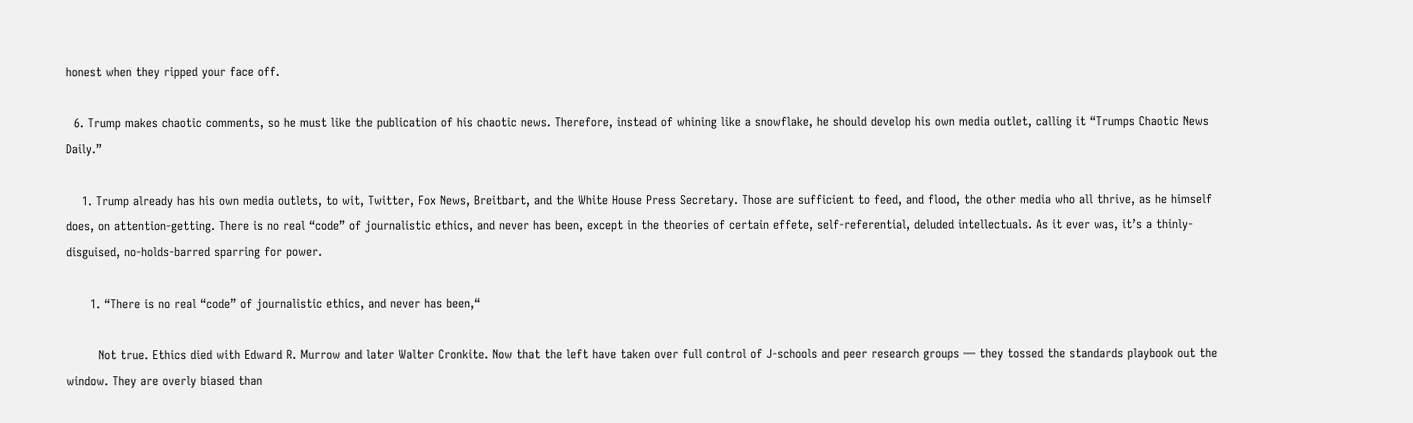honest when they ripped your face off.

  6. Trump makes chaotic comments, so he must like the publication of his chaotic news. Therefore, instead of whining like a snowflake, he should develop his own media outlet, calling it “Trumps Chaotic News Daily.”

    1. Trump already has his own media outlets, to wit, Twitter, Fox News, Breitbart, and the White House Press Secretary. Those are sufficient to feed, and flood, the other media who all thrive, as he himself does, on attention-getting. There is no real “code” of journalistic ethics, and never has been, except in the theories of certain effete, self-referential, deluded intellectuals. As it ever was, it’s a thinly-disguised, no-holds-barred sparring for power.

      1. “There is no real “code” of journalistic ethics, and never has been,“

        Not true. Ethics died with Edward R. Murrow and later Walter Cronkite. Now that the left have taken over full control of J-schools and peer research groups — they tossed the standards playbook out the window. They are overly biased than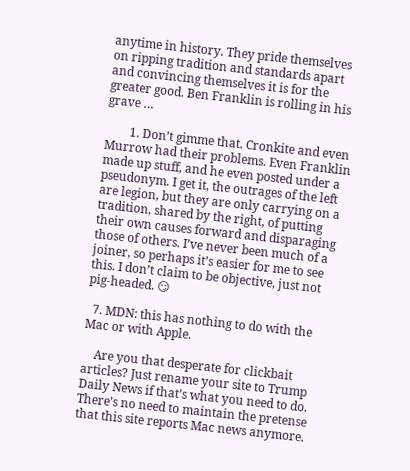anytime in history. They pride themselves on ripping tradition and standards apart and convincing themselves it is for the greater good. Ben Franklin is rolling in his grave …

        1. Don’t gimme that. Cronkite and even Murrow had their problems. Even Franklin made up stuff, and he even posted under a pseudonym. I get it, the outrages of the left are legion, but they are only carrying on a tradition, shared by the right, of putting their own causes forward and disparaging those of others. I’ve never been much of a joiner, so perhaps it’s easier for me to see this. I don’t claim to be objective, just not pig-headed. 😏

  7. MDN: this has nothing to do with the Mac or with Apple.

    Are you that desperate for clickbait articles? Just rename your site to Trump Daily News if that’s what you need to do. There’s no need to maintain the pretense that this site reports Mac news anymore.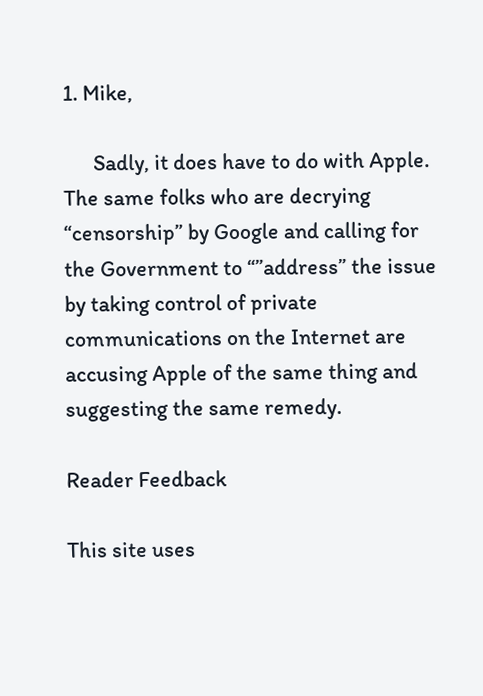1. Mike,

      Sadly, it does have to do with Apple. The same folks who are decrying “censorship” by Google and calling for the Government to “”address” the issue by taking control of private communications on the Internet are accusing Apple of the same thing and suggesting the same remedy.

Reader Feedback

This site uses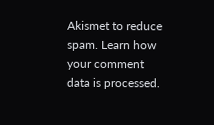Akismet to reduce spam. Learn how your comment data is processed.